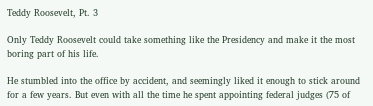Teddy Roosevelt, Pt. 3

Only Teddy Roosevelt could take something like the Presidency and make it the most boring part of his life.

He stumbled into the office by accident, and seemingly liked it enough to stick around for a few years. But even with all the time he spent appointing federal judges (75 of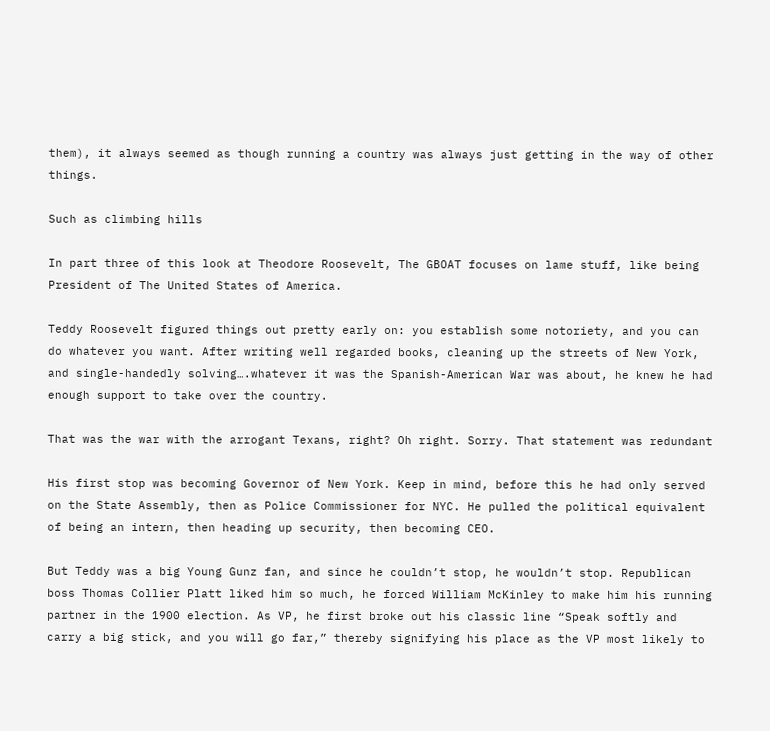them), it always seemed as though running a country was always just getting in the way of other things.

Such as climbing hills

In part three of this look at Theodore Roosevelt, The GBOAT focuses on lame stuff, like being President of The United States of America.

Teddy Roosevelt figured things out pretty early on: you establish some notoriety, and you can do whatever you want. After writing well regarded books, cleaning up the streets of New York, and single-handedly solving….whatever it was the Spanish-American War was about, he knew he had enough support to take over the country.

That was the war with the arrogant Texans, right? Oh right. Sorry. That statement was redundant

His first stop was becoming Governor of New York. Keep in mind, before this he had only served on the State Assembly, then as Police Commissioner for NYC. He pulled the political equivalent of being an intern, then heading up security, then becoming CEO.

But Teddy was a big Young Gunz fan, and since he couldn’t stop, he wouldn’t stop. Republican boss Thomas Collier Platt liked him so much, he forced William McKinley to make him his running partner in the 1900 election. As VP, he first broke out his classic line “Speak softly and carry a big stick, and you will go far,” thereby signifying his place as the VP most likely to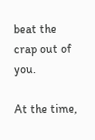beat the crap out of you.

At the time,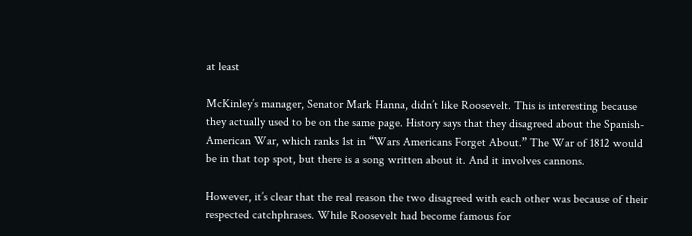at least

McKinley’s manager, Senator Mark Hanna, didn’t like Roosevelt. This is interesting because they actually used to be on the same page. History says that they disagreed about the Spanish-American War, which ranks 1st in “Wars Americans Forget About.” The War of 1812 would be in that top spot, but there is a song written about it. And it involves cannons.

However, it’s clear that the real reason the two disagreed with each other was because of their respected catchphrases. While Roosevelt had become famous for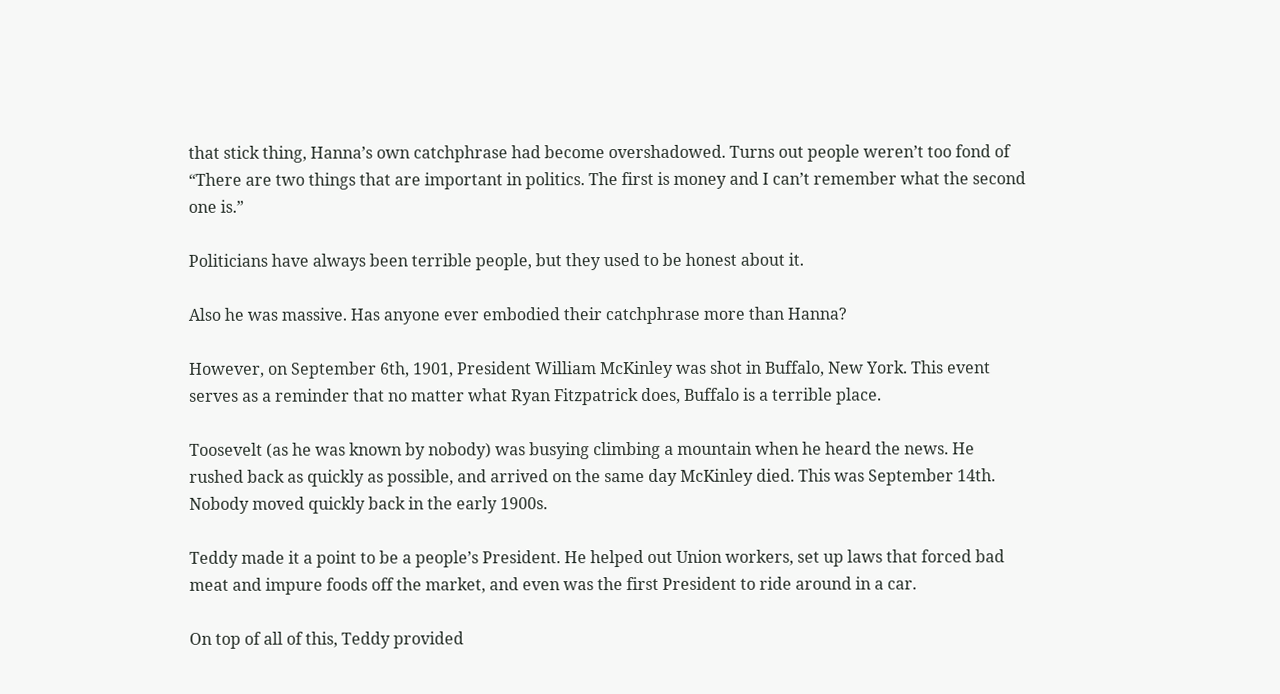that stick thing, Hanna’s own catchphrase had become overshadowed. Turns out people weren’t too fond of “There are two things that are important in politics. The first is money and I can’t remember what the second one is.”

Politicians have always been terrible people, but they used to be honest about it.

Also he was massive. Has anyone ever embodied their catchphrase more than Hanna?

However, on September 6th, 1901, President William McKinley was shot in Buffalo, New York. This event serves as a reminder that no matter what Ryan Fitzpatrick does, Buffalo is a terrible place.

Toosevelt (as he was known by nobody) was busying climbing a mountain when he heard the news. He rushed back as quickly as possible, and arrived on the same day McKinley died. This was September 14th. Nobody moved quickly back in the early 1900s.

Teddy made it a point to be a people’s President. He helped out Union workers, set up laws that forced bad meat and impure foods off the market, and even was the first President to ride around in a car.

On top of all of this, Teddy provided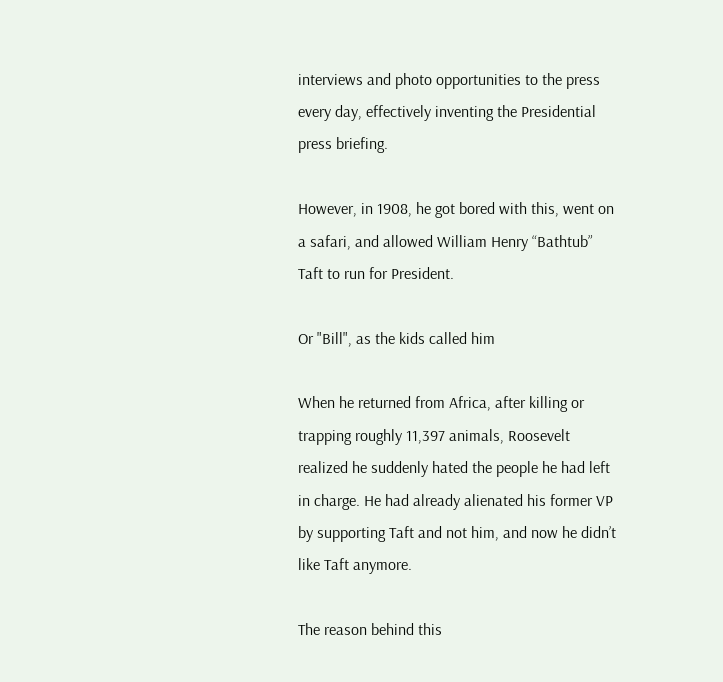interviews and photo opportunities to the press every day, effectively inventing the Presidential press briefing.

However, in 1908, he got bored with this, went on a safari, and allowed William Henry “Bathtub” Taft to run for President.

Or "Bill", as the kids called him

When he returned from Africa, after killing or trapping roughly 11,397 animals, Roosevelt realized he suddenly hated the people he had left in charge. He had already alienated his former VP by supporting Taft and not him, and now he didn’t like Taft anymore.

The reason behind this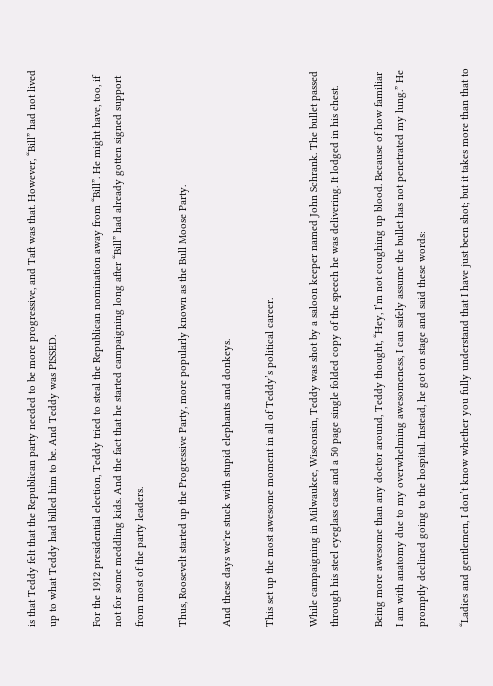is that Teddy felt that the Republican party needed to be more progressive, and Taft was that. However, “Bill” had not lived up to what Teddy had billed him to be. And Teddy was PISSED.

For the 1912 presidential election, Teddy tried to steal the Republican nomination away from “Bill”. He might have, too, if not for some meddling kids. And the fact that he started campaigning long after “Bill” had already gotten signed support from most of the party leaders.

Thus, Roosevelt started up the Progressive Party, more popularly known as the Bull Moose Party.

And these days we're stuck with stupid elephants and donkeys.

This set up the most awesome moment in all of Teddy’s political career.

While campaigning in Milwaukee, Wisconsin, Teddy was shot by a saloon keeper named John Schrank. The bullet passed through his steel eyeglass case and a 50 page single folded copy of the speech he was delivering. It lodged in his chest.

Being more awesome than any doctor around, Teddy thought, “Hey, I’m not coughing up blood. Because of how familiar I am with anatomy due to my overwhelming awesomeness, I can safely assume the bullet has not penetrated my lung.” He promptly declined going to the hospital. Instead, he got on stage and said these words:

“Ladies and gentlemen, I don’t know whether you fully understand that I have just been shot; but it takes more than that to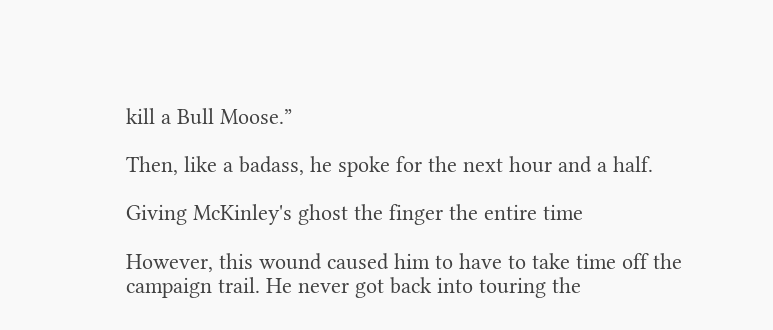kill a Bull Moose.”

Then, like a badass, he spoke for the next hour and a half.

Giving McKinley's ghost the finger the entire time

However, this wound caused him to have to take time off the campaign trail. He never got back into touring the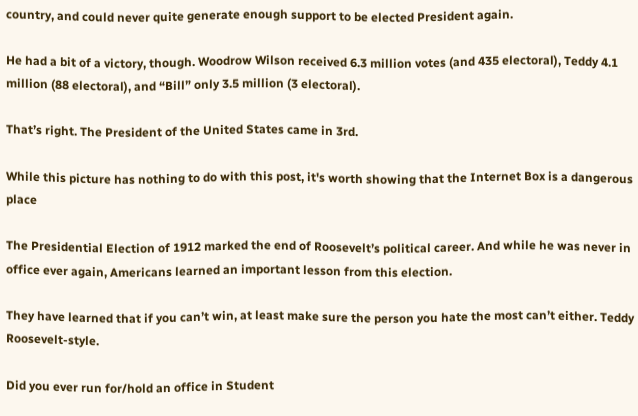country, and could never quite generate enough support to be elected President again.

He had a bit of a victory, though. Woodrow Wilson received 6.3 million votes (and 435 electoral), Teddy 4.1 million (88 electoral), and “Bill” only 3.5 million (3 electoral).

That’s right. The President of the United States came in 3rd.

While this picture has nothing to do with this post, it's worth showing that the Internet Box is a dangerous place

The Presidential Election of 1912 marked the end of Roosevelt’s political career. And while he was never in office ever again, Americans learned an important lesson from this election.

They have learned that if you can’t win, at least make sure the person you hate the most can’t either. Teddy Roosevelt-style.

Did you ever run for/hold an office in Student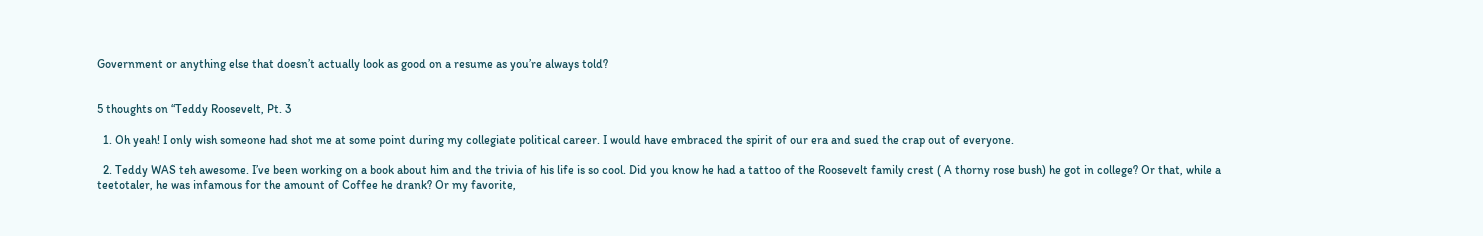Government or anything else that doesn’t actually look as good on a resume as you’re always told?


5 thoughts on “Teddy Roosevelt, Pt. 3

  1. Oh yeah! I only wish someone had shot me at some point during my collegiate political career. I would have embraced the spirit of our era and sued the crap out of everyone.

  2. Teddy WAS teh awesome. I’ve been working on a book about him and the trivia of his life is so cool. Did you know he had a tattoo of the Roosevelt family crest ( A thorny rose bush) he got in college? Or that, while a teetotaler, he was infamous for the amount of Coffee he drank? Or my favorite,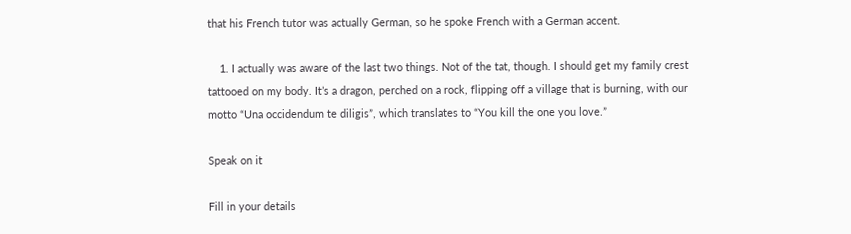that his French tutor was actually German, so he spoke French with a German accent.

    1. I actually was aware of the last two things. Not of the tat, though. I should get my family crest tattooed on my body. It’s a dragon, perched on a rock, flipping off a village that is burning, with our motto “Una occidendum te diligis”, which translates to “You kill the one you love.”

Speak on it

Fill in your details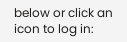below or click an icon to log in: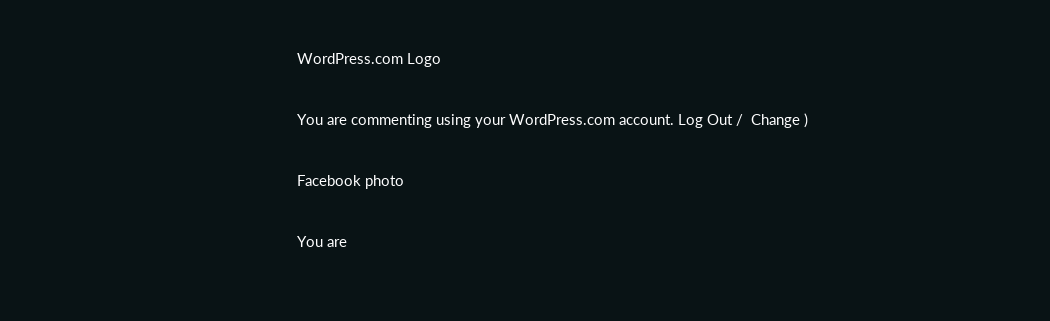WordPress.com Logo

You are commenting using your WordPress.com account. Log Out /  Change )

Facebook photo

You are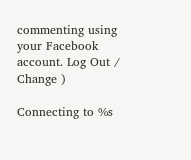commenting using your Facebook account. Log Out /  Change )

Connecting to %s